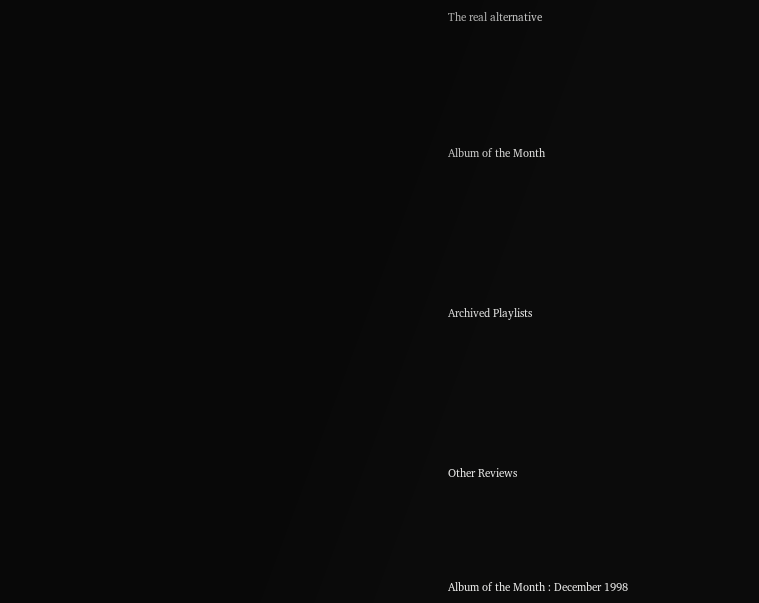The real alternative





Album of the Month






Archived Playlists






Other Reviews




Album of the Month : December 1998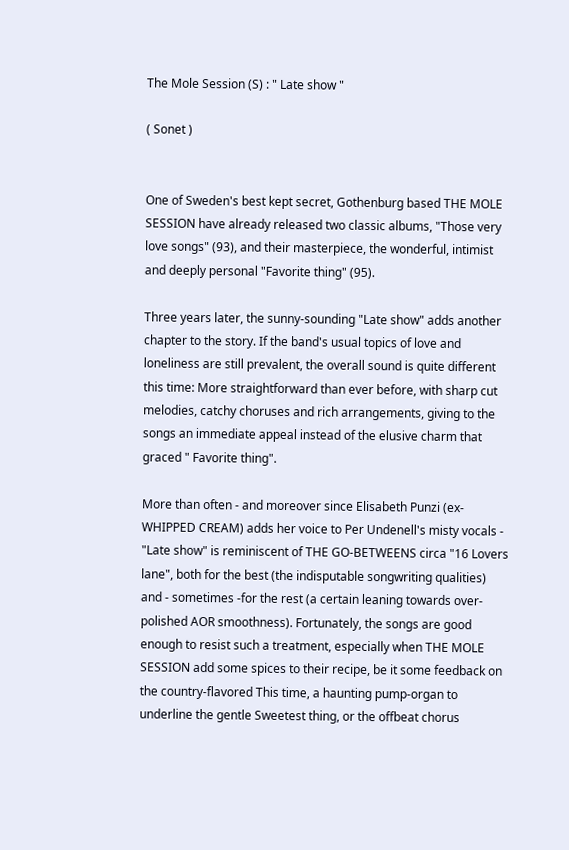The Mole Session (S) : " Late show "

( Sonet )


One of Sweden's best kept secret, Gothenburg based THE MOLE SESSION have already released two classic albums, "Those very love songs" (93), and their masterpiece, the wonderful, intimist and deeply personal "Favorite thing" (95).

Three years later, the sunny-sounding "Late show" adds another chapter to the story. If the band's usual topics of love and loneliness are still prevalent, the overall sound is quite different this time: More straightforward than ever before, with sharp cut melodies, catchy choruses and rich arrangements, giving to the songs an immediate appeal instead of the elusive charm that graced " Favorite thing".

More than often - and moreover since Elisabeth Punzi (ex-WHIPPED CREAM) adds her voice to Per Undenell's misty vocals - "Late show" is reminiscent of THE GO-BETWEENS circa "16 Lovers lane", both for the best (the indisputable songwriting qualities) and - sometimes -for the rest (a certain leaning towards over-polished AOR smoothness). Fortunately, the songs are good enough to resist such a treatment, especially when THE MOLE SESSION add some spices to their recipe, be it some feedback on the country-flavored This time, a haunting pump-organ to underline the gentle Sweetest thing, or the offbeat chorus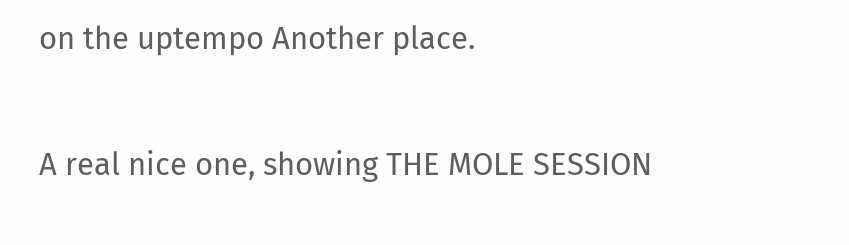on the uptempo Another place.

A real nice one, showing THE MOLE SESSION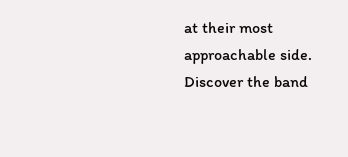at their most approachable side. Discover the band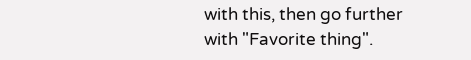with this, then go further with "Favorite thing".